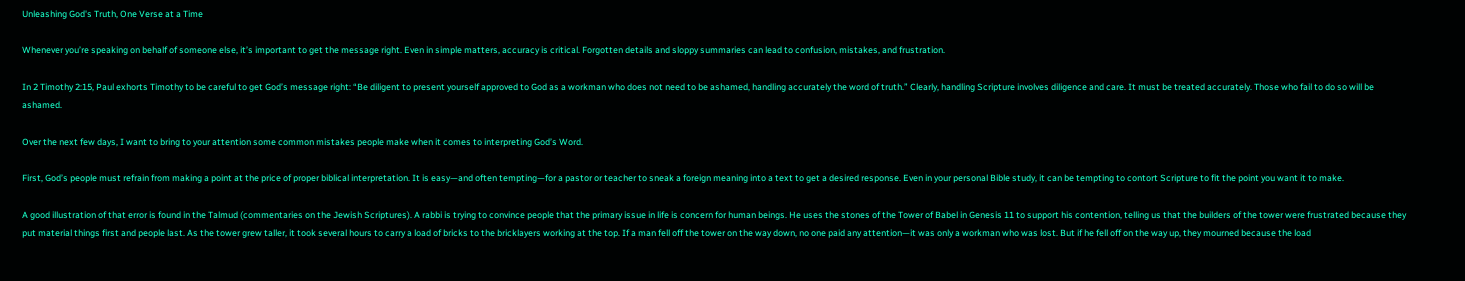Unleashing God's Truth, One Verse at a Time

Whenever you’re speaking on behalf of someone else, it’s important to get the message right. Even in simple matters, accuracy is critical. Forgotten details and sloppy summaries can lead to confusion, mistakes, and frustration.

In 2 Timothy 2:15, Paul exhorts Timothy to be careful to get God’s message right: “Be diligent to present yourself approved to God as a workman who does not need to be ashamed, handling accurately the word of truth.” Clearly, handling Scripture involves diligence and care. It must be treated accurately. Those who fail to do so will be ashamed.

Over the next few days, I want to bring to your attention some common mistakes people make when it comes to interpreting God’s Word.

First, God’s people must refrain from making a point at the price of proper biblical interpretation. It is easy—and often tempting—for a pastor or teacher to sneak a foreign meaning into a text to get a desired response. Even in your personal Bible study, it can be tempting to contort Scripture to fit the point you want it to make.

A good illustration of that error is found in the Talmud (commentaries on the Jewish Scriptures). A rabbi is trying to convince people that the primary issue in life is concern for human beings. He uses the stones of the Tower of Babel in Genesis 11 to support his contention, telling us that the builders of the tower were frustrated because they put material things first and people last. As the tower grew taller, it took several hours to carry a load of bricks to the bricklayers working at the top. If a man fell off the tower on the way down, no one paid any attention—it was only a workman who was lost. But if he fell off on the way up, they mourned because the load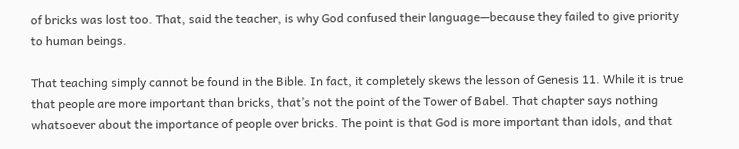of bricks was lost too. That, said the teacher, is why God confused their language—because they failed to give priority to human beings.

That teaching simply cannot be found in the Bible. In fact, it completely skews the lesson of Genesis 11. While it is true that people are more important than bricks, that’s not the point of the Tower of Babel. That chapter says nothing whatsoever about the importance of people over bricks. The point is that God is more important than idols, and that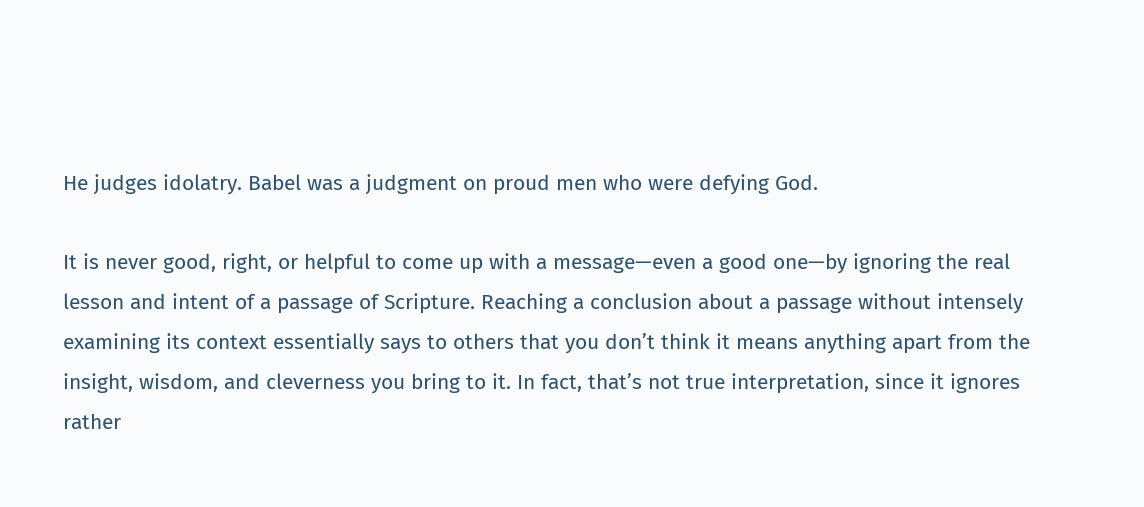He judges idolatry. Babel was a judgment on proud men who were defying God.

It is never good, right, or helpful to come up with a message—even a good one—by ignoring the real lesson and intent of a passage of Scripture. Reaching a conclusion about a passage without intensely examining its context essentially says to others that you don’t think it means anything apart from the insight, wisdom, and cleverness you bring to it. In fact, that’s not true interpretation, since it ignores rather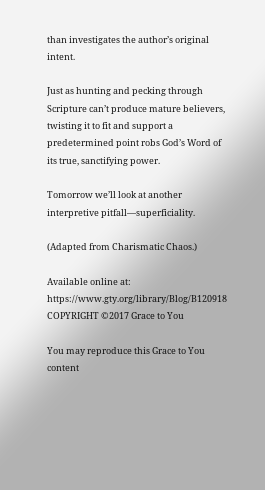than investigates the author’s original intent.

Just as hunting and pecking through Scripture can’t produce mature believers, twisting it to fit and support a predetermined point robs God’s Word of its true, sanctifying power.

Tomorrow we’ll look at another interpretive pitfall—superficiality.

(Adapted from Charismatic Chaos.)

Available online at: https://www.gty.org/library/Blog/B120918
COPYRIGHT ©2017 Grace to You

You may reproduce this Grace to You content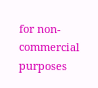for non-commercial purposes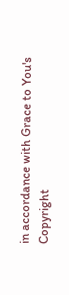in accordance with Grace to You's Copyright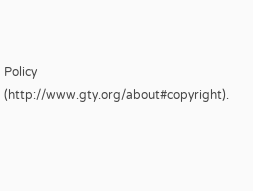Policy (http://www.gty.org/about#copyright).